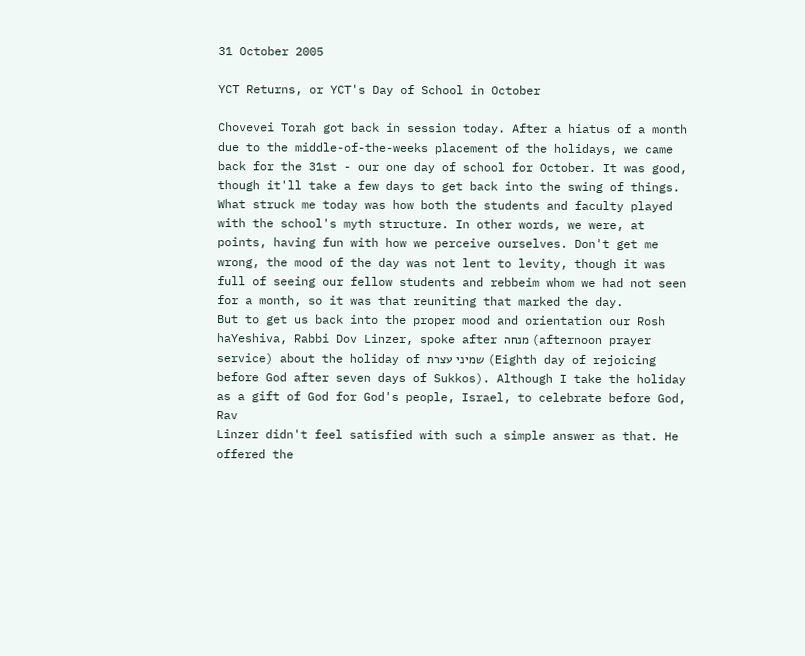31 October 2005

YCT Returns, or YCT's Day of School in October

Chovevei Torah got back in session today. After a hiatus of a month due to the middle-of-the-weeks placement of the holidays, we came back for the 31st - our one day of school for October. It was good, though it'll take a few days to get back into the swing of things.
What struck me today was how both the students and faculty played with the school's myth structure. In other words, we were, at points, having fun with how we perceive ourselves. Don't get me wrong, the mood of the day was not lent to levity, though it was full of seeing our fellow students and rebbeim whom we had not seen for a month, so it was that reuniting that marked the day.
But to get us back into the proper mood and orientation our Rosh haYeshiva, Rabbi Dov Linzer, spoke after מנחה (afternoon prayer service) about the holiday of שמיני עצרת (Eighth day of rejoicing before God after seven days of Sukkos). Although I take the holiday as a gift of God for God's people, Israel, to celebrate before God, Rav
Linzer didn't feel satisfied with such a simple answer as that. He offered the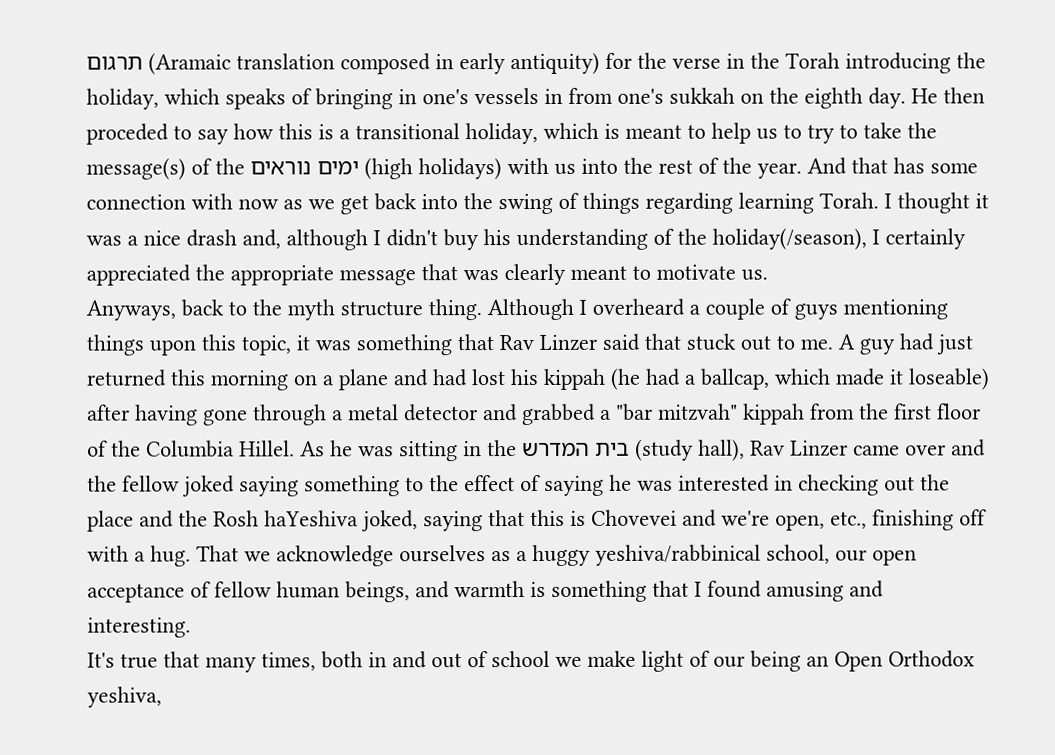תרגום (Aramaic translation composed in early antiquity) for the verse in the Torah introducing the holiday, which speaks of bringing in one's vessels in from one's sukkah on the eighth day. He then proceded to say how this is a transitional holiday, which is meant to help us to try to take the message(s) of the ימים נוראים (high holidays) with us into the rest of the year. And that has some connection with now as we get back into the swing of things regarding learning Torah. I thought it was a nice drash and, although I didn't buy his understanding of the holiday(/season), I certainly appreciated the appropriate message that was clearly meant to motivate us.
Anyways, back to the myth structure thing. Although I overheard a couple of guys mentioning things upon this topic, it was something that Rav Linzer said that stuck out to me. A guy had just returned this morning on a plane and had lost his kippah (he had a ballcap, which made it loseable) after having gone through a metal detector and grabbed a "bar mitzvah" kippah from the first floor of the Columbia Hillel. As he was sitting in the בית המדרש (study hall), Rav Linzer came over and the fellow joked saying something to the effect of saying he was interested in checking out the place and the Rosh haYeshiva joked, saying that this is Chovevei and we're open, etc., finishing off with a hug. That we acknowledge ourselves as a huggy yeshiva/rabbinical school, our open acceptance of fellow human beings, and warmth is something that I found amusing and interesting.
It's true that many times, both in and out of school we make light of our being an Open Orthodox yeshiva,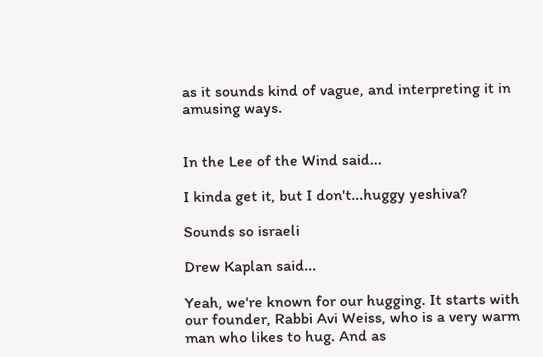as it sounds kind of vague, and interpreting it in amusing ways.


In the Lee of the Wind said...

I kinda get it, but I don't...huggy yeshiva?

Sounds so israeli

Drew Kaplan said...

Yeah, we're known for our hugging. It starts with our founder, Rabbi Avi Weiss, who is a very warm man who likes to hug. And as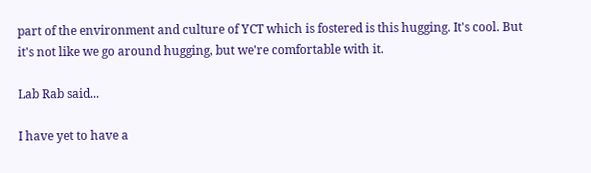part of the environment and culture of YCT which is fostered is this hugging. It's cool. But it's not like we go around hugging, but we're comfortable with it.

Lab Rab said...

I have yet to have a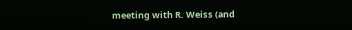meeting with R. Weiss (and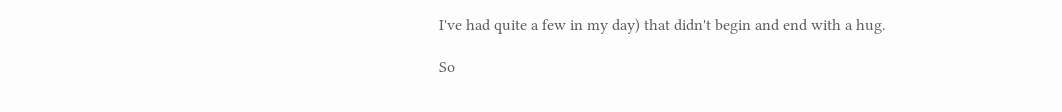I've had quite a few in my day) that didn't begin and end with a hug.

So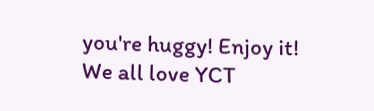you're huggy! Enjoy it! We all love YCT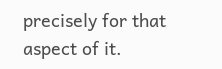precisely for that aspect of it.